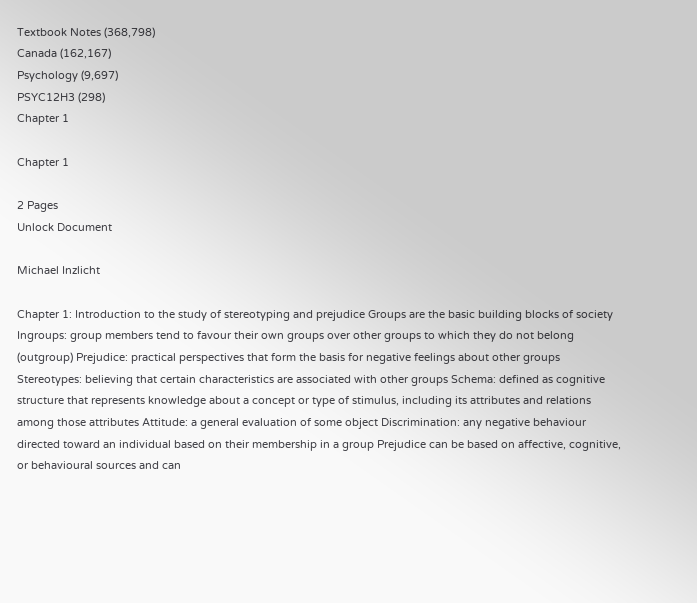Textbook Notes (368,798)
Canada (162,167)
Psychology (9,697)
PSYC12H3 (298)
Chapter 1

Chapter 1

2 Pages
Unlock Document

Michael Inzlicht

Chapter 1: Introduction to the study of stereotyping and prejudice Groups are the basic building blocks of society Ingroups: group members tend to favour their own groups over other groups to which they do not belong (outgroup) Prejudice: practical perspectives that form the basis for negative feelings about other groups Stereotypes: believing that certain characteristics are associated with other groups Schema: defined as cognitive structure that represents knowledge about a concept or type of stimulus, including its attributes and relations among those attributes Attitude: a general evaluation of some object Discrimination: any negative behaviour directed toward an individual based on their membership in a group Prejudice can be based on affective, cognitive, or behavioural sources and can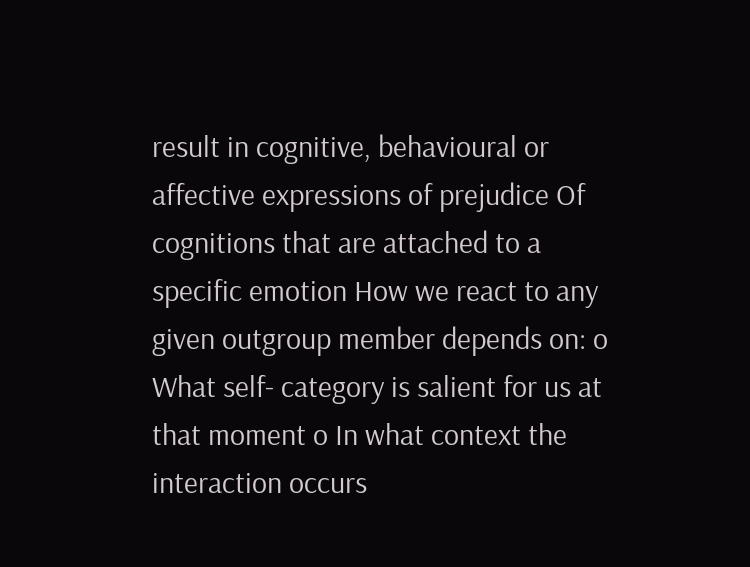result in cognitive, behavioural or affective expressions of prejudice Of cognitions that are attached to a specific emotion How we react to any given outgroup member depends on: o What self- category is salient for us at that moment o In what context the interaction occurs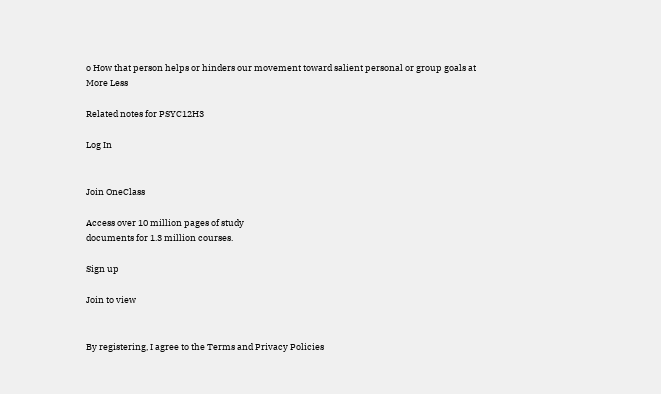o How that person helps or hinders our movement toward salient personal or group goals at
More Less

Related notes for PSYC12H3

Log In


Join OneClass

Access over 10 million pages of study
documents for 1.3 million courses.

Sign up

Join to view


By registering, I agree to the Terms and Privacy Policies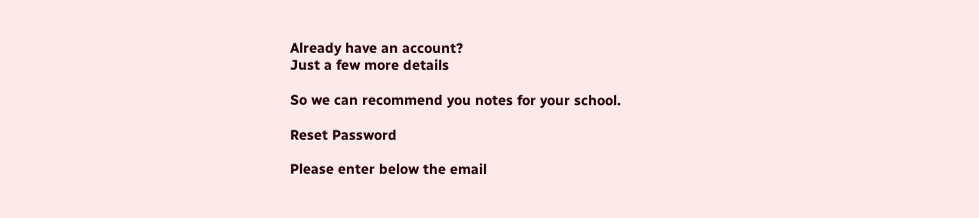Already have an account?
Just a few more details

So we can recommend you notes for your school.

Reset Password

Please enter below the email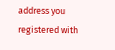address you registered with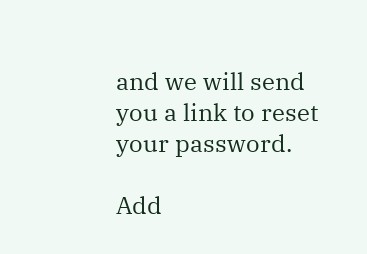and we will send you a link to reset your password.

Add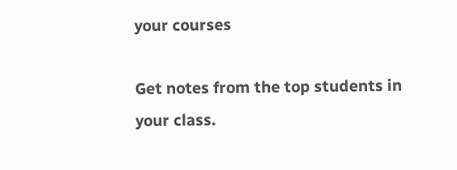your courses

Get notes from the top students in your class.